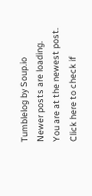Tumblelog by Soup.io
Newer posts are loading.
You are at the newest post.
Click here to check if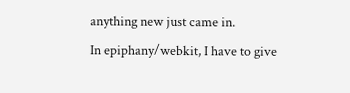anything new just came in.
In epiphany/webkit, I have to give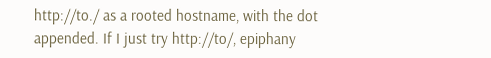http://to./ as a rooted hostname, with the dot appended. If I just try http://to/, epiphany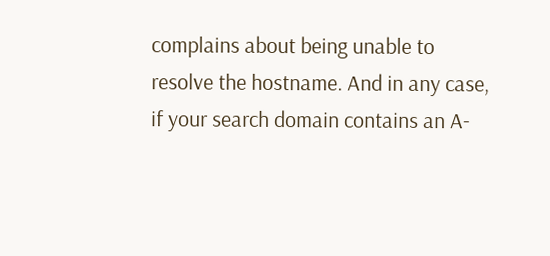complains about being unable to resolve the hostname. And in any case, if your search domain contains an A-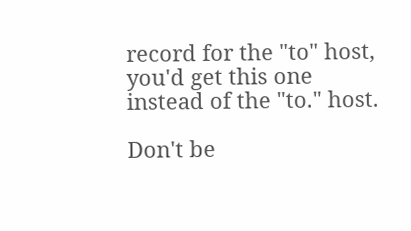record for the "to" host, you'd get this one instead of the "to." host.

Don't be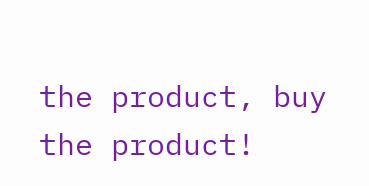the product, buy the product!